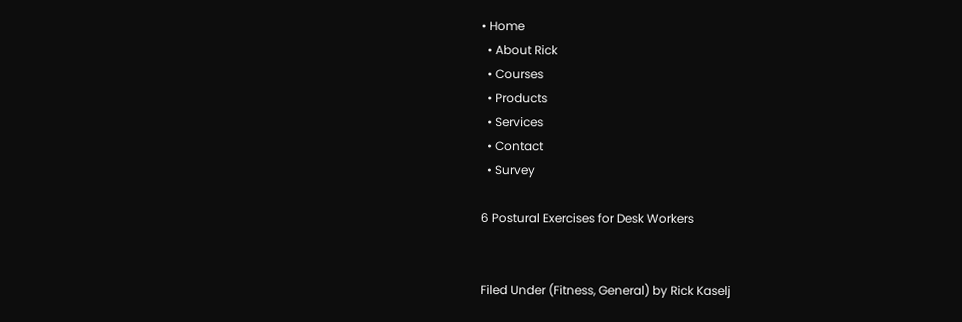• Home
  • About Rick
  • Courses
  • Products
  • Services
  • Contact
  • Survey

6 Postural Exercises for Desk Workers


Filed Under (Fitness, General) by Rick Kaselj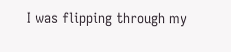I was flipping through my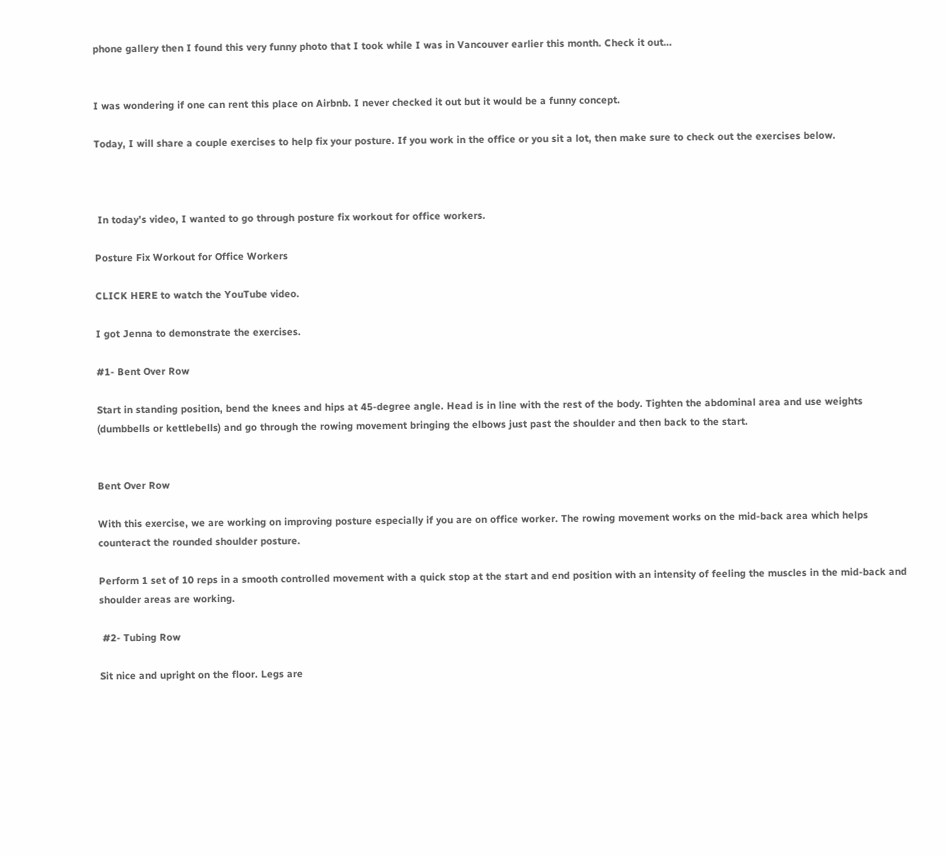phone gallery then I found this very funny photo that I took while I was in Vancouver earlier this month. Check it out…


I was wondering if one can rent this place on Airbnb. I never checked it out but it would be a funny concept.

Today, I will share a couple exercises to help fix your posture. If you work in the office or you sit a lot, then make sure to check out the exercises below.



 In today’s video, I wanted to go through posture fix workout for office workers.

Posture Fix Workout for Office Workers

CLICK HERE to watch the YouTube video.

I got Jenna to demonstrate the exercises.

#1- Bent Over Row

Start in standing position, bend the knees and hips at 45-degree angle. Head is in line with the rest of the body. Tighten the abdominal area and use weights (dumbbells or kettlebells) and go through the rowing movement bringing the elbows just past the shoulder and then back to the start.


Bent Over Row

With this exercise, we are working on improving posture especially if you are on office worker. The rowing movement works on the mid-back area which helps counteract the rounded shoulder posture.

Perform 1 set of 10 reps in a smooth controlled movement with a quick stop at the start and end position with an intensity of feeling the muscles in the mid-back and shoulder areas are working.

 #2- Tubing Row

Sit nice and upright on the floor. Legs are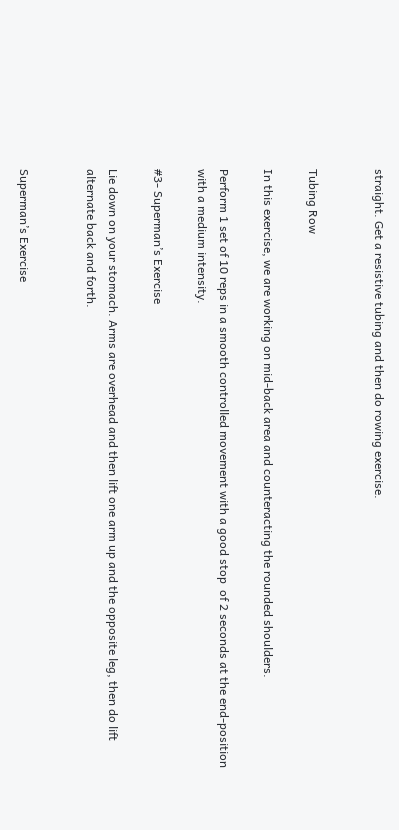straight. Get a resistive tubing and then do rowing exercise.


Tubing Row

In this exercise, we are working on mid-back area and counteracting the rounded shoulders.

Perform 1 set of 10 reps in a smooth controlled movement with a good stop  of 2 seconds at the end-position with a medium intensity.

#3- Superman’s Exercise

Lie down on your stomach. Arms are overhead and then lift one arm up and the opposite leg, then do lift alternate back and forth.


Superman’s Exercise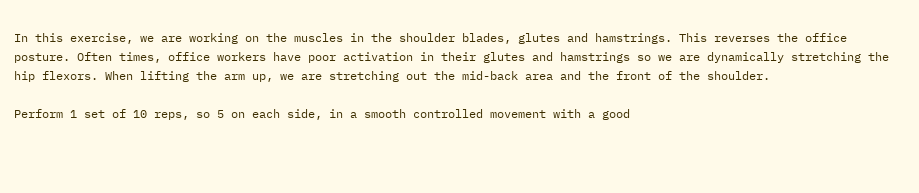In this exercise, we are working on the muscles in the shoulder blades, glutes and hamstrings. This reverses the office posture. Often times, office workers have poor activation in their glutes and hamstrings so we are dynamically stretching the hip flexors. When lifting the arm up, we are stretching out the mid-back area and the front of the shoulder.

Perform 1 set of 10 reps, so 5 on each side, in a smooth controlled movement with a good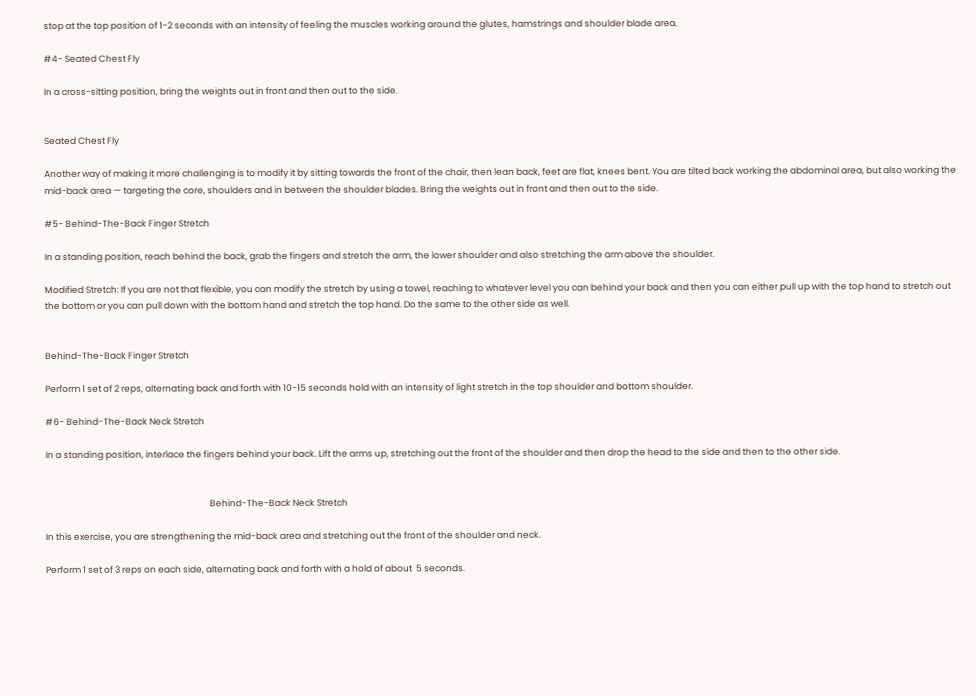stop at the top position of 1-2 seconds with an intensity of feeling the muscles working around the glutes, hamstrings and shoulder blade area.

#4- Seated Chest Fly

In a cross-sitting position, bring the weights out in front and then out to the side.


Seated Chest Fly

Another way of making it more challenging is to modify it by sitting towards the front of the chair, then lean back, feet are flat, knees bent. You are tilted back working the abdominal area, but also working the mid-back area — targeting the core, shoulders and in between the shoulder blades. Bring the weights out in front and then out to the side.

#5- Behind-The-Back Finger Stretch

In a standing position, reach behind the back, grab the fingers and stretch the arm, the lower shoulder and also stretching the arm above the shoulder.

Modified Stretch: If you are not that flexible, you can modify the stretch by using a towel, reaching to whatever level you can behind your back and then you can either pull up with the top hand to stretch out the bottom or you can pull down with the bottom hand and stretch the top hand. Do the same to the other side as well.


Behind-The-Back Finger Stretch

Perform 1 set of 2 reps, alternating back and forth with 10-15 seconds hold with an intensity of light stretch in the top shoulder and bottom shoulder.

#6- Behind-The-Back Neck Stretch

In a standing position, interlace the fingers behind your back. Lift the arms up, stretching out the front of the shoulder and then drop the head to the side and then to the other side.


                                                                                  Behind-The-Back Neck Stretch

In this exercise, you are strengthening the mid-back area and stretching out the front of the shoulder and neck.

Perform 1 set of 3 reps on each side, alternating back and forth with a hold of about  5 seconds.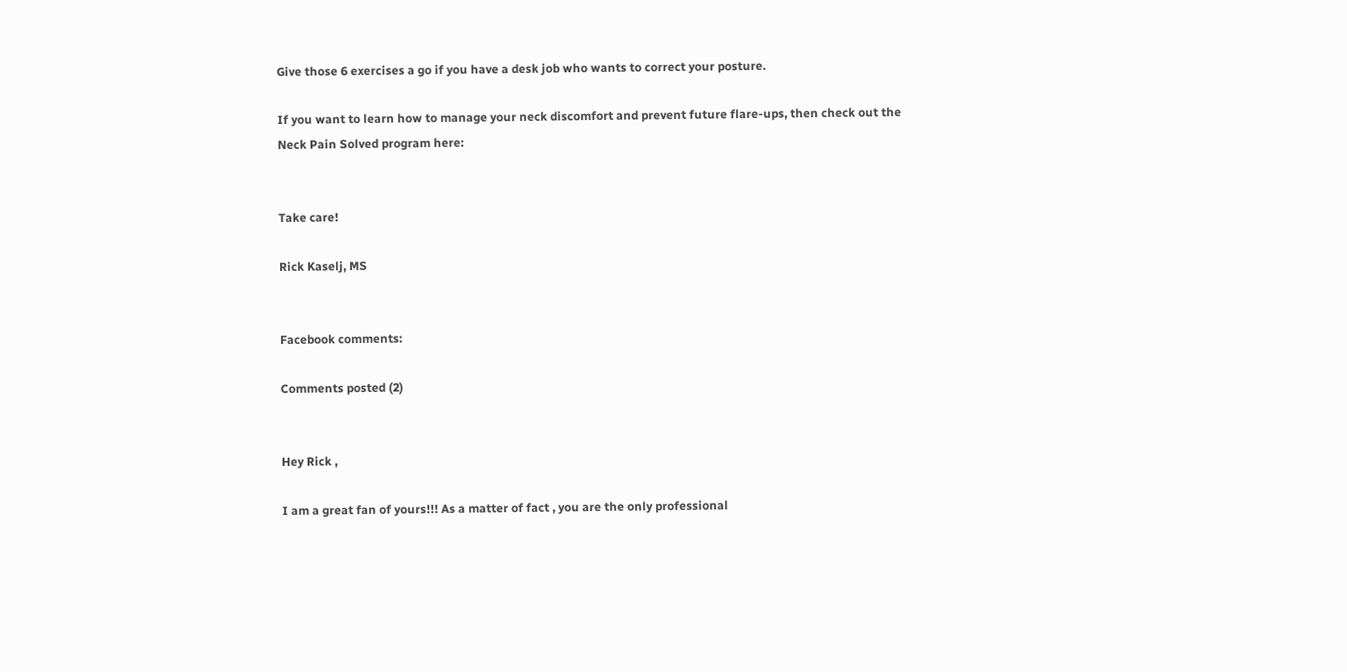Give those 6 exercises a go if you have a desk job who wants to correct your posture.

If you want to learn how to manage your neck discomfort and prevent future flare-ups, then check out the Neck Pain Solved program here:


Take care!

Rick Kaselj, MS


Facebook comments:

Comments posted (2)


Hey Rick ,

I am a great fan of yours!!! As a matter of fact , you are the only professional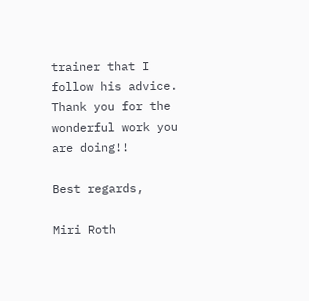trainer that I follow his advice. Thank you for the wonderful work you are doing!!

Best regards,

Miri Roth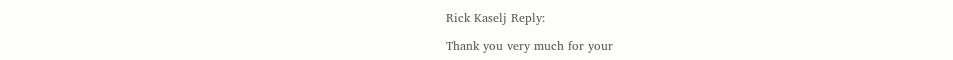Rick Kaselj Reply:

Thank you very much for your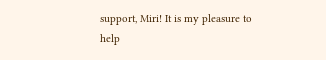support, Miri! It is my pleasure to help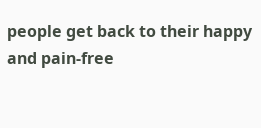people get back to their happy and pain-free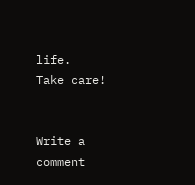life.
Take care!


Write a comment